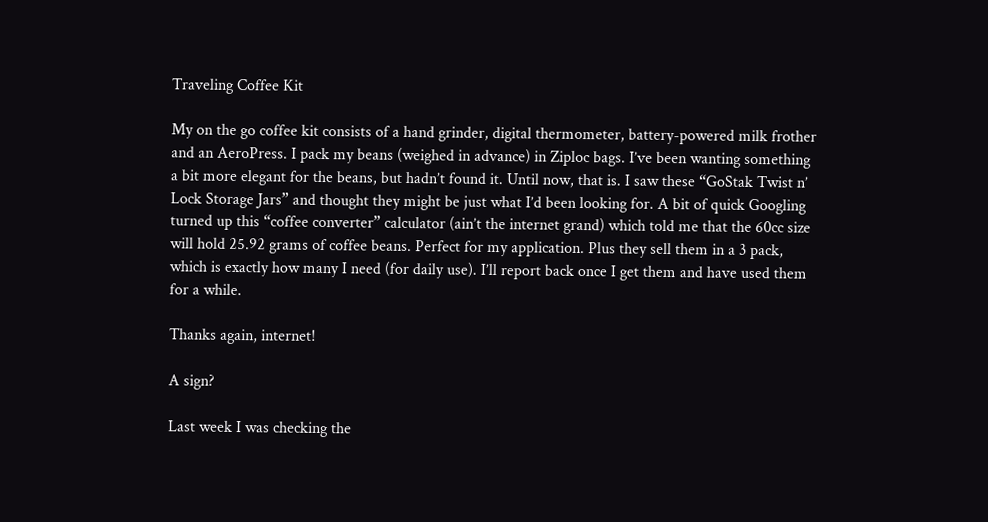Traveling Coffee Kit

My on the go coffee kit consists of a hand grinder, digital thermometer, battery-powered milk frother and an AeroPress. I pack my beans (weighed in advance) in Ziploc bags. I’ve been wanting something a bit more elegant for the beans, but hadn’t found it. Until now, that is. I saw these “GoStak Twist n’ Lock Storage Jars” and thought they might be just what I’d been looking for. A bit of quick Googling turned up this “coffee converter” calculator (ain’t the internet grand) which told me that the 60cc size will hold 25.92 grams of coffee beans. Perfect for my application. Plus they sell them in a 3 pack, which is exactly how many I need (for daily use). I’ll report back once I get them and have used them for a while.

Thanks again, internet!

A sign?

Last week I was checking the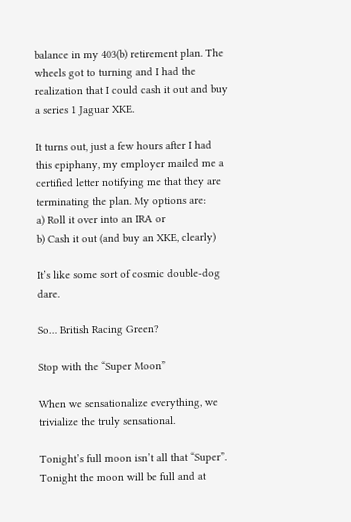balance in my 403(b) retirement plan. The wheels got to turning and I had the realization that I could cash it out and buy a series 1 Jaguar XKE.

It turns out, just a few hours after I had this epiphany, my employer mailed me a certified letter notifying me that they are terminating the plan. My options are:
a) Roll it over into an IRA or
b) Cash it out (and buy an XKE, clearly)

It’s like some sort of cosmic double-dog dare.

So… British Racing Green?

Stop with the “Super Moon”

When we sensationalize everything, we trivialize the truly sensational.

Tonight’s full moon isn’t all that “Super”. Tonight the moon will be full and at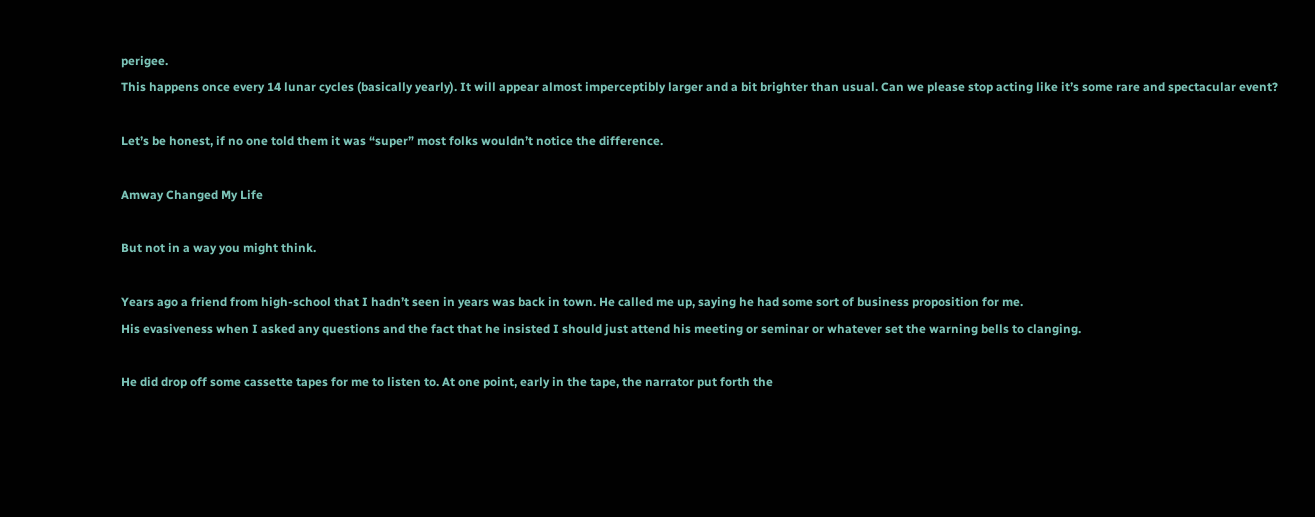perigee.
This happens once every 14 lunar cycles (basically yearly). It will appear almost imperceptibly larger and a bit brighter than usual. Can we please stop acting like it’s some rare and spectacular event?

Let’s be honest, if no one told them it was “super” most folks wouldn’t notice the difference.

Amway Changed My Life

But not in a way you might think.

Years ago a friend from high-school that I hadn’t seen in years was back in town. He called me up, saying he had some sort of business proposition for me.
His evasiveness when I asked any questions and the fact that he insisted I should just attend his meeting or seminar or whatever set the warning bells to clanging.

He did drop off some cassette tapes for me to listen to. At one point, early in the tape, the narrator put forth the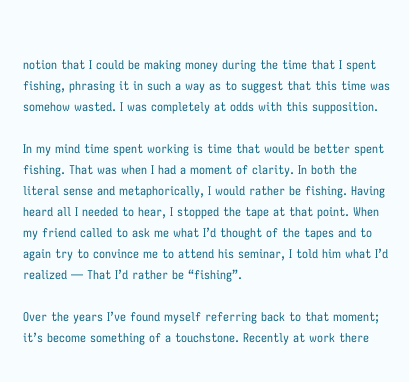notion that I could be making money during the time that I spent fishing, phrasing it in such a way as to suggest that this time was somehow wasted. I was completely at odds with this supposition.

In my mind time spent working is time that would be better spent fishing. That was when I had a moment of clarity. In both the literal sense and metaphorically, I would rather be fishing. Having heard all I needed to hear, I stopped the tape at that point. When my friend called to ask me what I’d thought of the tapes and to again try to convince me to attend his seminar, I told him what I’d realized — That I’d rather be “fishing”.

Over the years I’ve found myself referring back to that moment; it’s become something of a touchstone. Recently at work there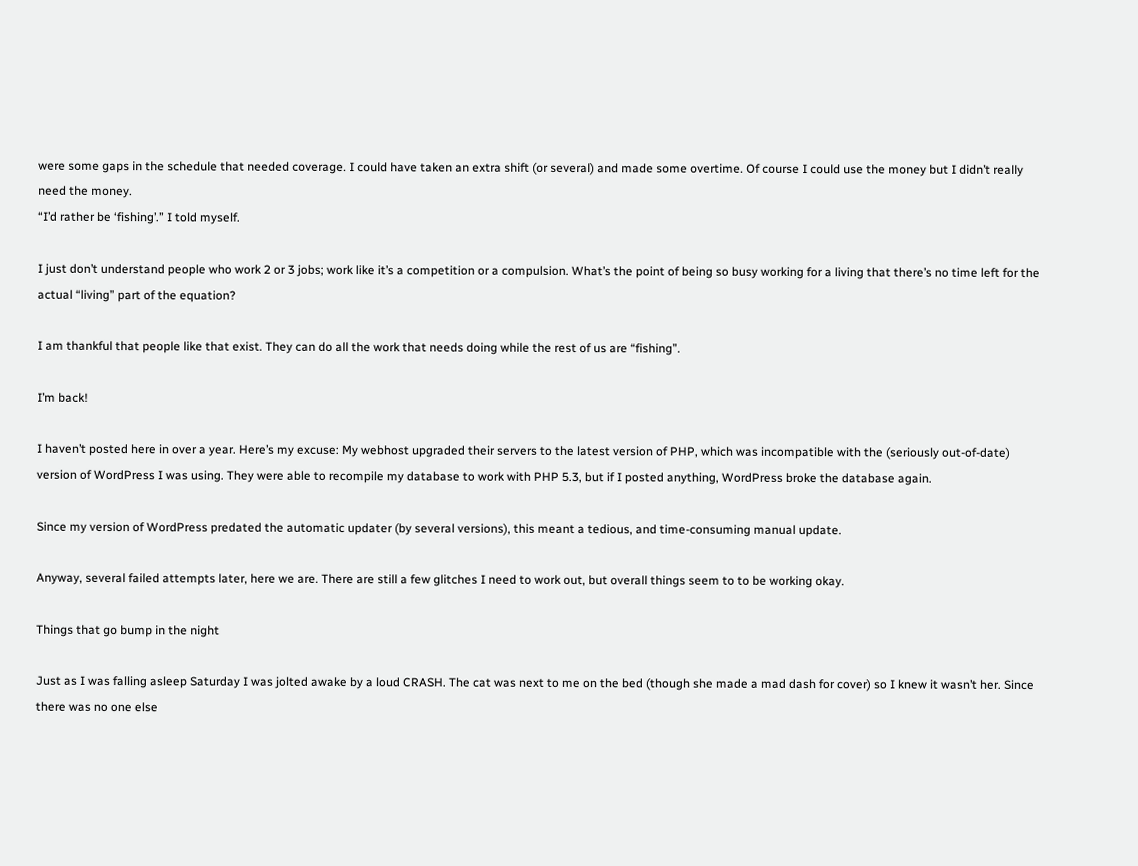were some gaps in the schedule that needed coverage. I could have taken an extra shift (or several) and made some overtime. Of course I could use the money but I didn’t really need the money.
“I’d rather be ‘fishing’.” I told myself.

I just don’t understand people who work 2 or 3 jobs; work like it’s a competition or a compulsion. What’s the point of being so busy working for a living that there’s no time left for the actual “living” part of the equation?

I am thankful that people like that exist. They can do all the work that needs doing while the rest of us are “fishing”.

I’m back!

I haven’t posted here in over a year. Here’s my excuse: My webhost upgraded their servers to the latest version of PHP, which was incompatible with the (seriously out-of-date) version of WordPress I was using. They were able to recompile my database to work with PHP 5.3, but if I posted anything, WordPress broke the database again.

Since my version of WordPress predated the automatic updater (by several versions), this meant a tedious, and time-consuming manual update.

Anyway, several failed attempts later, here we are. There are still a few glitches I need to work out, but overall things seem to to be working okay.

Things that go bump in the night

Just as I was falling asleep Saturday I was jolted awake by a loud CRASH. The cat was next to me on the bed (though she made a mad dash for cover) so I knew it wasn’t her. Since there was no one else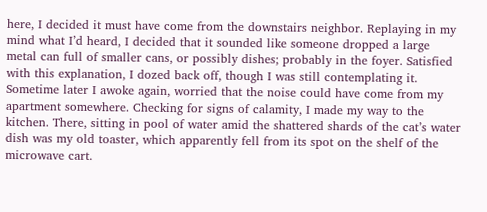here, I decided it must have come from the downstairs neighbor. Replaying in my mind what I’d heard, I decided that it sounded like someone dropped a large metal can full of smaller cans, or possibly dishes; probably in the foyer. Satisfied with this explanation, I dozed back off, though I was still contemplating it. Sometime later I awoke again, worried that the noise could have come from my apartment somewhere. Checking for signs of calamity, I made my way to the kitchen. There, sitting in pool of water amid the shattered shards of the cat’s water dish was my old toaster, which apparently fell from its spot on the shelf of the microwave cart.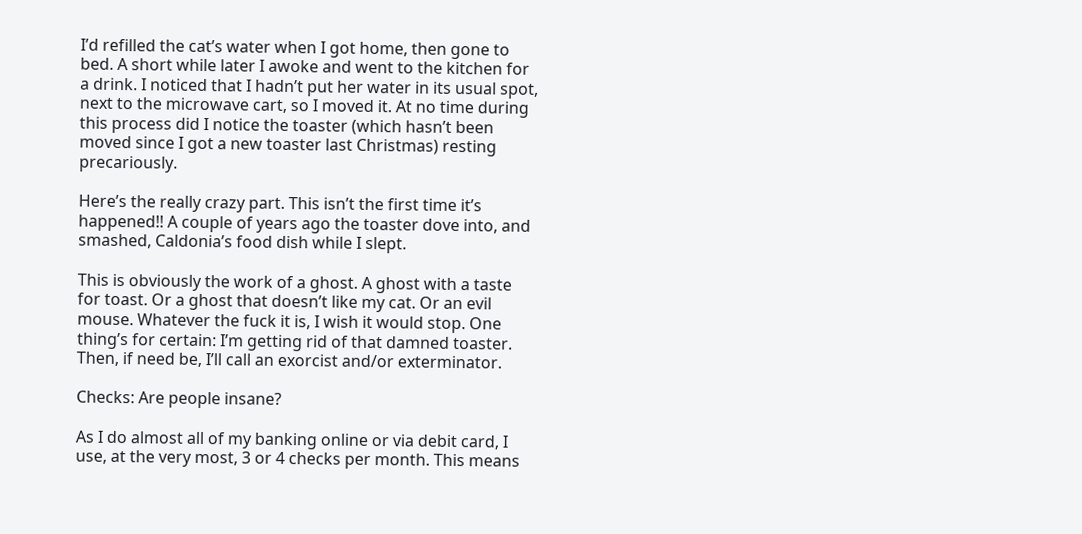I’d refilled the cat’s water when I got home, then gone to bed. A short while later I awoke and went to the kitchen for a drink. I noticed that I hadn’t put her water in its usual spot, next to the microwave cart, so I moved it. At no time during this process did I notice the toaster (which hasn’t been moved since I got a new toaster last Christmas) resting precariously.

Here’s the really crazy part. This isn’t the first time it’s happened!! A couple of years ago the toaster dove into, and smashed, Caldonia’s food dish while I slept.

This is obviously the work of a ghost. A ghost with a taste for toast. Or a ghost that doesn’t like my cat. Or an evil mouse. Whatever the fuck it is, I wish it would stop. One thing’s for certain: I’m getting rid of that damned toaster. Then, if need be, I’ll call an exorcist and/or exterminator.

Checks: Are people insane?

As I do almost all of my banking online or via debit card, I use, at the very most, 3 or 4 checks per month. This means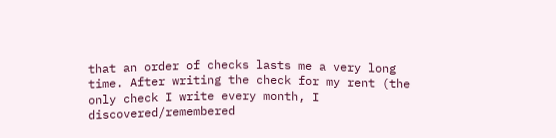that an order of checks lasts me a very long time. After writing the check for my rent (the only check I write every month, I discovered/remembered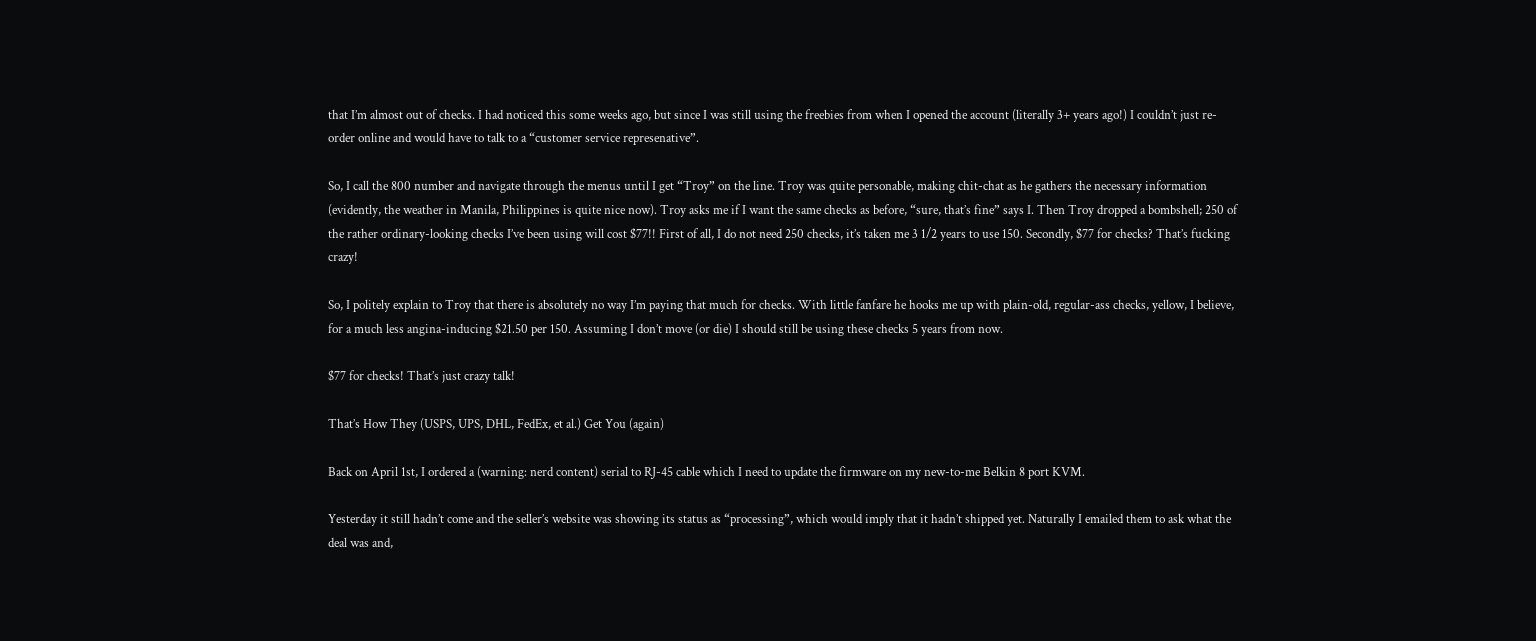that I’m almost out of checks. I had noticed this some weeks ago, but since I was still using the freebies from when I opened the account (literally 3+ years ago!) I couldn’t just re-order online and would have to talk to a “customer service represenative”.

So, I call the 800 number and navigate through the menus until I get “Troy” on the line. Troy was quite personable, making chit-chat as he gathers the necessary information (evidently, the weather in Manila, Philippines is quite nice now). Troy asks me if I want the same checks as before, “sure, that’s fine” says I. Then Troy dropped a bombshell; 250 of the rather ordinary-looking checks I’ve been using will cost $77!! First of all, I do not need 250 checks, it’s taken me 3 1/2 years to use 150. Secondly, $77 for checks? That’s fucking crazy!

So, I politely explain to Troy that there is absolutely no way I’m paying that much for checks. With little fanfare he hooks me up with plain-old, regular-ass checks, yellow, I believe, for a much less angina-inducing $21.50 per 150. Assuming I don’t move (or die) I should still be using these checks 5 years from now.

$77 for checks! That’s just crazy talk!

That’s How They (USPS, UPS, DHL, FedEx, et al.) Get You (again)

Back on April 1st, I ordered a (warning: nerd content) serial to RJ-45 cable which I need to update the firmware on my new-to-me Belkin 8 port KVM.

Yesterday it still hadn’t come and the seller’s website was showing its status as “processing”, which would imply that it hadn’t shipped yet. Naturally I emailed them to ask what the deal was and,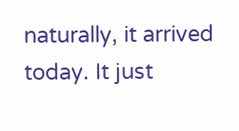naturally, it arrived today. It just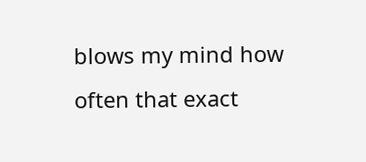blows my mind how often that exact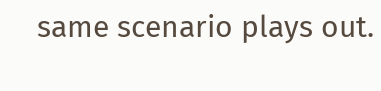same scenario plays out.